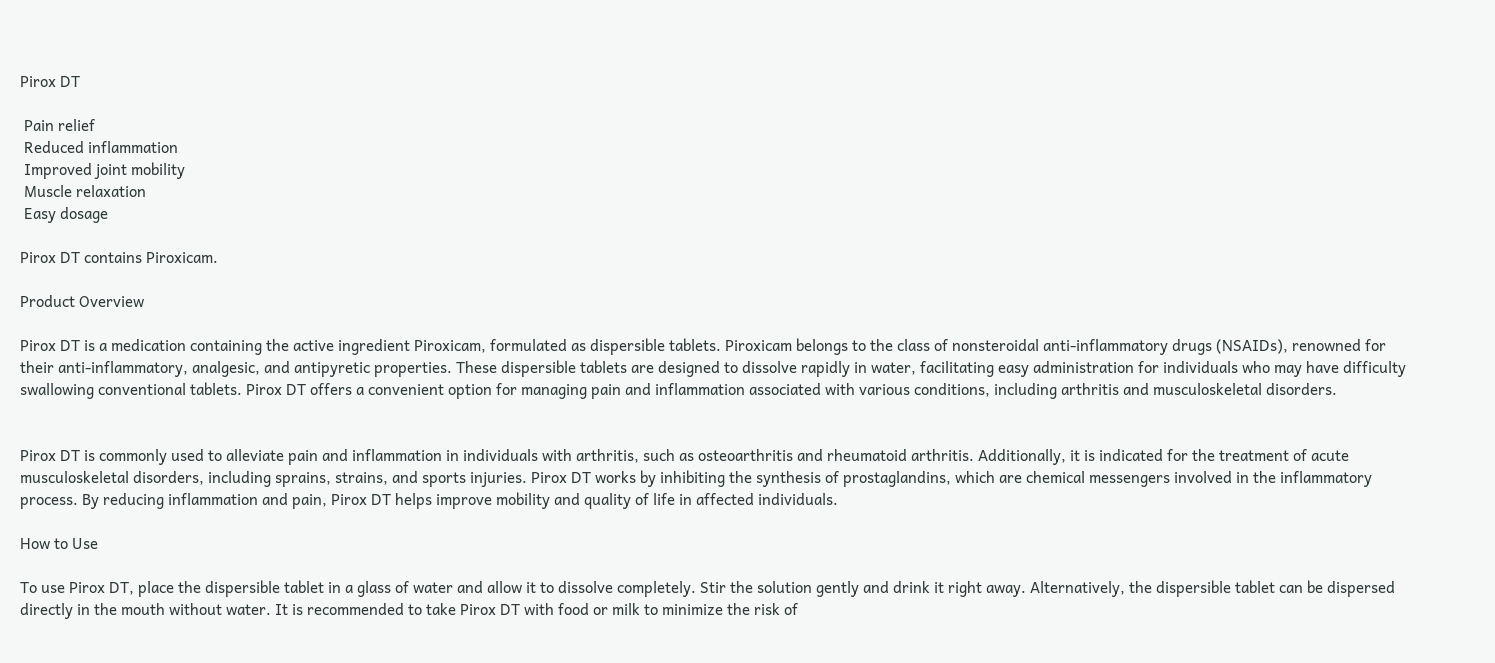Pirox DT

 Pain relief
 Reduced inflammation
 Improved joint mobility
 Muscle relaxation
 Easy dosage

Pirox DT contains Piroxicam.

Product Overview

Pirox DT is a medication containing the active ingredient Piroxicam, formulated as dispersible tablets. Piroxicam belongs to the class of nonsteroidal anti-inflammatory drugs (NSAIDs), renowned for their anti-inflammatory, analgesic, and antipyretic properties. These dispersible tablets are designed to dissolve rapidly in water, facilitating easy administration for individuals who may have difficulty swallowing conventional tablets. Pirox DT offers a convenient option for managing pain and inflammation associated with various conditions, including arthritis and musculoskeletal disorders.


Pirox DT is commonly used to alleviate pain and inflammation in individuals with arthritis, such as osteoarthritis and rheumatoid arthritis. Additionally, it is indicated for the treatment of acute musculoskeletal disorders, including sprains, strains, and sports injuries. Pirox DT works by inhibiting the synthesis of prostaglandins, which are chemical messengers involved in the inflammatory process. By reducing inflammation and pain, Pirox DT helps improve mobility and quality of life in affected individuals.

How to Use

To use Pirox DT, place the dispersible tablet in a glass of water and allow it to dissolve completely. Stir the solution gently and drink it right away. Alternatively, the dispersible tablet can be dispersed directly in the mouth without water. It is recommended to take Pirox DT with food or milk to minimize the risk of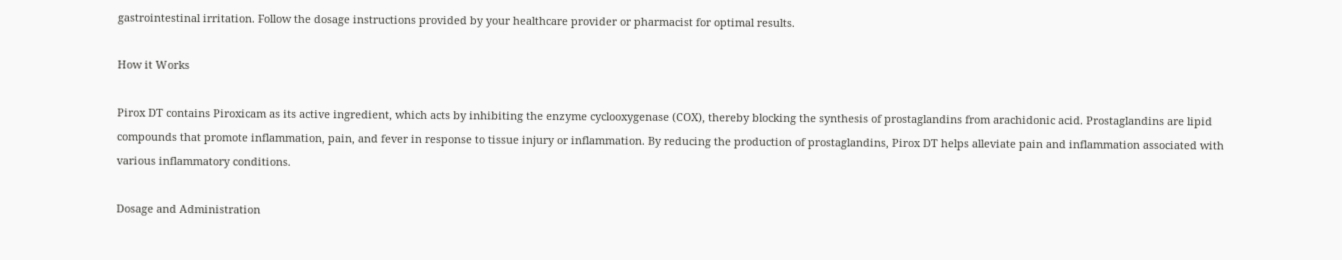gastrointestinal irritation. Follow the dosage instructions provided by your healthcare provider or pharmacist for optimal results.

How it Works

Pirox DT contains Piroxicam as its active ingredient, which acts by inhibiting the enzyme cyclooxygenase (COX), thereby blocking the synthesis of prostaglandins from arachidonic acid. Prostaglandins are lipid compounds that promote inflammation, pain, and fever in response to tissue injury or inflammation. By reducing the production of prostaglandins, Pirox DT helps alleviate pain and inflammation associated with various inflammatory conditions.

Dosage and Administration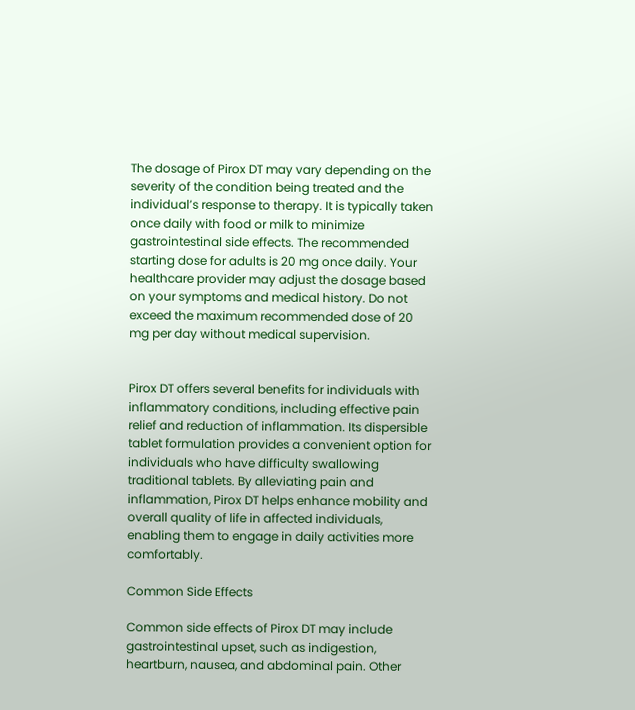The dosage of Pirox DT may vary depending on the severity of the condition being treated and the individual’s response to therapy. It is typically taken once daily with food or milk to minimize gastrointestinal side effects. The recommended starting dose for adults is 20 mg once daily. Your healthcare provider may adjust the dosage based on your symptoms and medical history. Do not exceed the maximum recommended dose of 20 mg per day without medical supervision.


Pirox DT offers several benefits for individuals with inflammatory conditions, including effective pain relief and reduction of inflammation. Its dispersible tablet formulation provides a convenient option for individuals who have difficulty swallowing traditional tablets. By alleviating pain and inflammation, Pirox DT helps enhance mobility and overall quality of life in affected individuals, enabling them to engage in daily activities more comfortably.

Common Side Effects

Common side effects of Pirox DT may include gastrointestinal upset, such as indigestion, heartburn, nausea, and abdominal pain. Other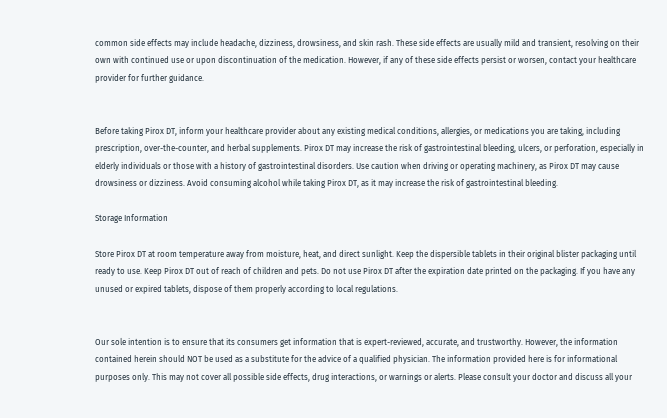common side effects may include headache, dizziness, drowsiness, and skin rash. These side effects are usually mild and transient, resolving on their own with continued use or upon discontinuation of the medication. However, if any of these side effects persist or worsen, contact your healthcare provider for further guidance.


Before taking Pirox DT, inform your healthcare provider about any existing medical conditions, allergies, or medications you are taking, including prescription, over-the-counter, and herbal supplements. Pirox DT may increase the risk of gastrointestinal bleeding, ulcers, or perforation, especially in elderly individuals or those with a history of gastrointestinal disorders. Use caution when driving or operating machinery, as Pirox DT may cause drowsiness or dizziness. Avoid consuming alcohol while taking Pirox DT, as it may increase the risk of gastrointestinal bleeding.

Storage Information

Store Pirox DT at room temperature away from moisture, heat, and direct sunlight. Keep the dispersible tablets in their original blister packaging until ready to use. Keep Pirox DT out of reach of children and pets. Do not use Pirox DT after the expiration date printed on the packaging. If you have any unused or expired tablets, dispose of them properly according to local regulations.


Our sole intention is to ensure that its consumers get information that is expert-reviewed, accurate, and trustworthy. However, the information contained herein should NOT be used as a substitute for the advice of a qualified physician. The information provided here is for informational purposes only. This may not cover all possible side effects, drug interactions, or warnings or alerts. Please consult your doctor and discuss all your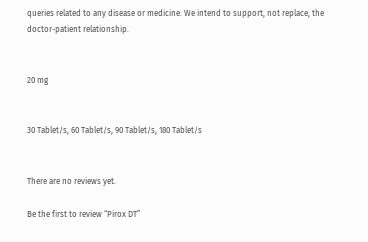queries related to any disease or medicine. We intend to support, not replace, the doctor-patient relationship.


20 mg


30 Tablet/s, 60 Tablet/s, 90 Tablet/s, 180 Tablet/s


There are no reviews yet.

Be the first to review “Pirox DT”